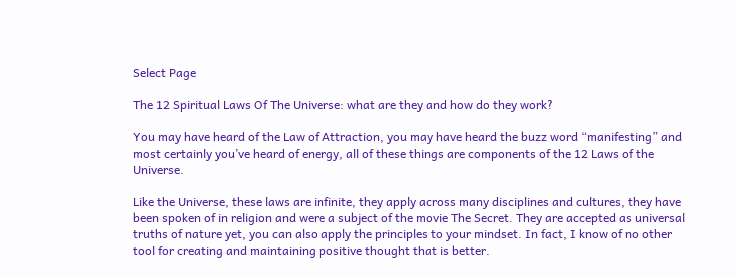Select Page

The 12 Spiritual Laws Of The Universe: what are they and how do they work?

You may have heard of the Law of Attraction, you may have heard the buzz word “manifesting” and most certainly you’ve heard of energy, all of these things are components of the 12 Laws of the Universe.

Like the Universe, these laws are infinite, they apply across many disciplines and cultures, they have been spoken of in religion and were a subject of the movie The Secret. They are accepted as universal truths of nature yet, you can also apply the principles to your mindset. In fact, I know of no other tool for creating and maintaining positive thought that is better.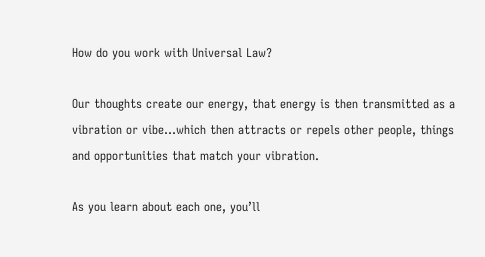How do you work with Universal Law?

Our thoughts create our energy, that energy is then transmitted as a vibration or vibe…which then attracts or repels other people, things and opportunities that match your vibration.

As you learn about each one, you’ll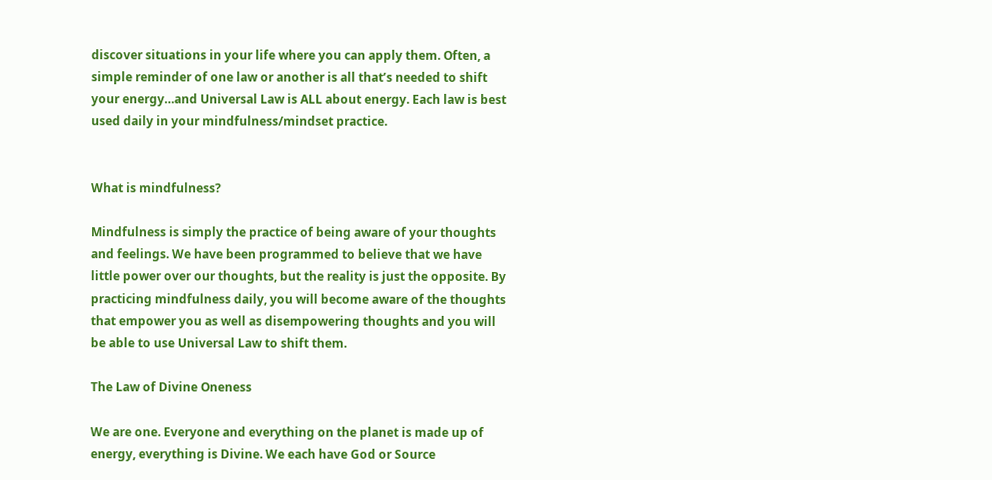discover situations in your life where you can apply them. Often, a simple reminder of one law or another is all that’s needed to shift your energy…and Universal Law is ALL about energy. Each law is best used daily in your mindfulness/mindset practice.


What is mindfulness?

Mindfulness is simply the practice of being aware of your thoughts and feelings. We have been programmed to believe that we have little power over our thoughts, but the reality is just the opposite. By practicing mindfulness daily, you will become aware of the thoughts that empower you as well as disempowering thoughts and you will be able to use Universal Law to shift them.

The Law of Divine Oneness

We are one. Everyone and everything on the planet is made up of energy, everything is Divine. We each have God or Source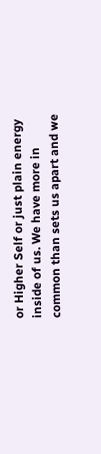or Higher Self or just plain energy inside of us. We have more in common than sets us apart and we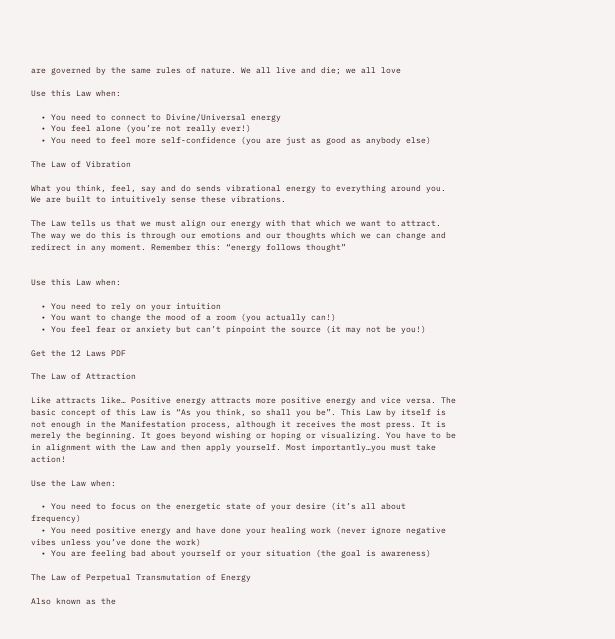are governed by the same rules of nature. We all live and die; we all love

Use this Law when:

  • You need to connect to Divine/Universal energy
  • You feel alone (you’re not really ever!)
  • You need to feel more self-confidence (you are just as good as anybody else)

The Law of Vibration

What you think, feel, say and do sends vibrational energy to everything around you. We are built to intuitively sense these vibrations.

The Law tells us that we must align our energy with that which we want to attract. The way we do this is through our emotions and our thoughts which we can change and redirect in any moment. Remember this: “energy follows thought”


Use this Law when:

  • You need to rely on your intuition
  • You want to change the mood of a room (you actually can!)
  • You feel fear or anxiety but can’t pinpoint the source (it may not be you!)

Get the 12 Laws PDF

The Law of Attraction

Like attracts like… Positive energy attracts more positive energy and vice versa. The basic concept of this Law is “As you think, so shall you be”. This Law by itself is not enough in the Manifestation process, although it receives the most press. It is merely the beginning. It goes beyond wishing or hoping or visualizing. You have to be in alignment with the Law and then apply yourself. Most importantly…you must take action!

Use the Law when:

  • You need to focus on the energetic state of your desire (it’s all about frequency)
  • You need positive energy and have done your healing work (never ignore negative vibes unless you’ve done the work)
  • You are feeling bad about yourself or your situation (the goal is awareness)

The Law of Perpetual Transmutation of Energy

Also known as the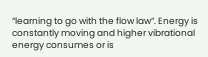“learning to go with the flow law”. Energy is constantly moving and higher vibrational energy consumes or is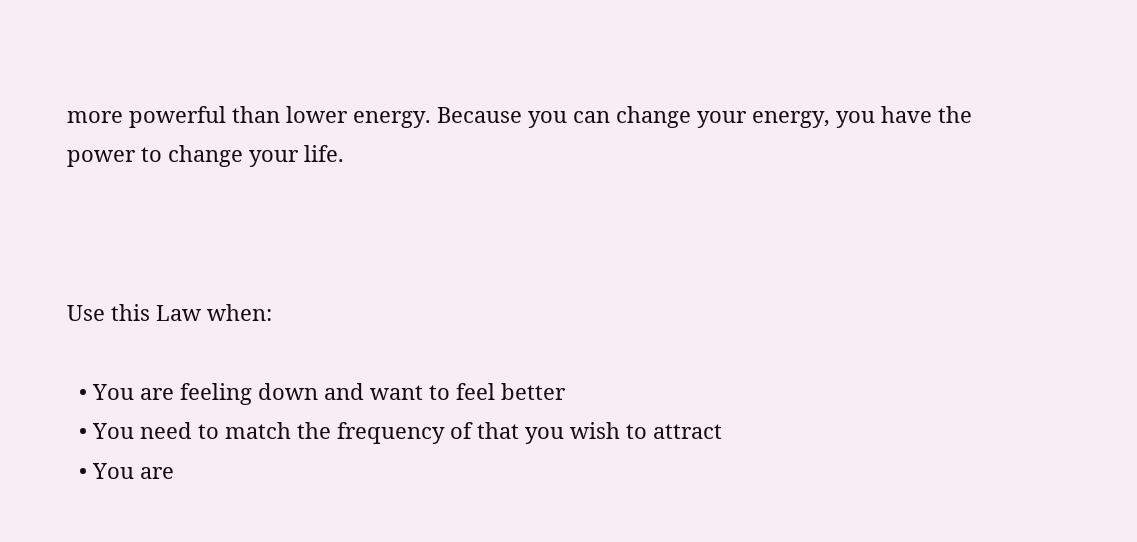more powerful than lower energy. Because you can change your energy, you have the power to change your life.



Use this Law when:

  • You are feeling down and want to feel better
  • You need to match the frequency of that you wish to attract
  • You are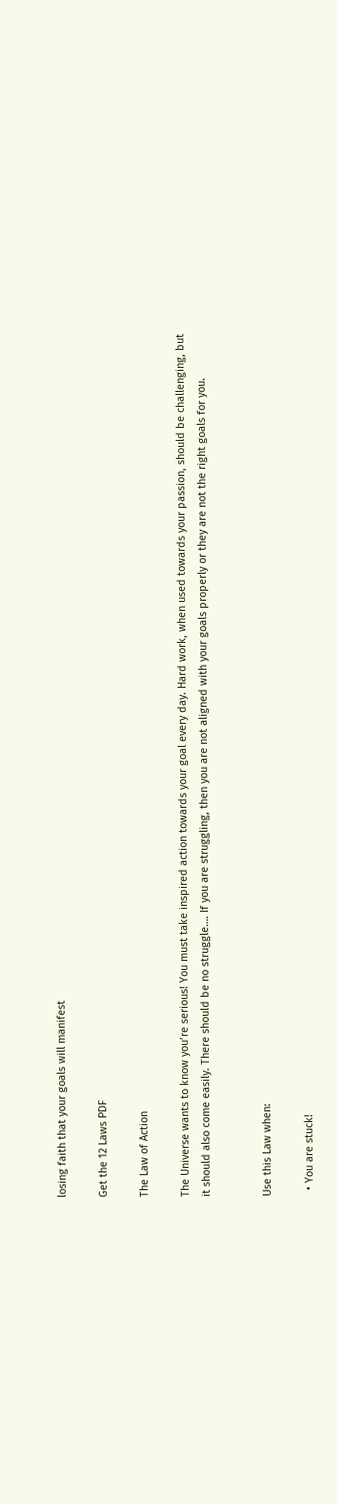losing faith that your goals will manifest

Get the 12 Laws PDF

The Law of Action

The Universe wants to know you’re serious! You must take inspired action towards your goal every day. Hard work, when used towards your passion, should be challenging, but it should also come easily. There should be no struggle…. If you are struggling, then you are not aligned with your goals properly or they are not the right goals for you.


Use this Law when:

  • You are stuck!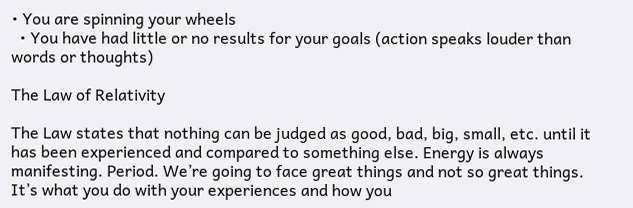• You are spinning your wheels
  • You have had little or no results for your goals (action speaks louder than words or thoughts)

The Law of Relativity

The Law states that nothing can be judged as good, bad, big, small, etc. until it has been experienced and compared to something else. Energy is always manifesting. Period. We’re going to face great things and not so great things. It’s what you do with your experiences and how you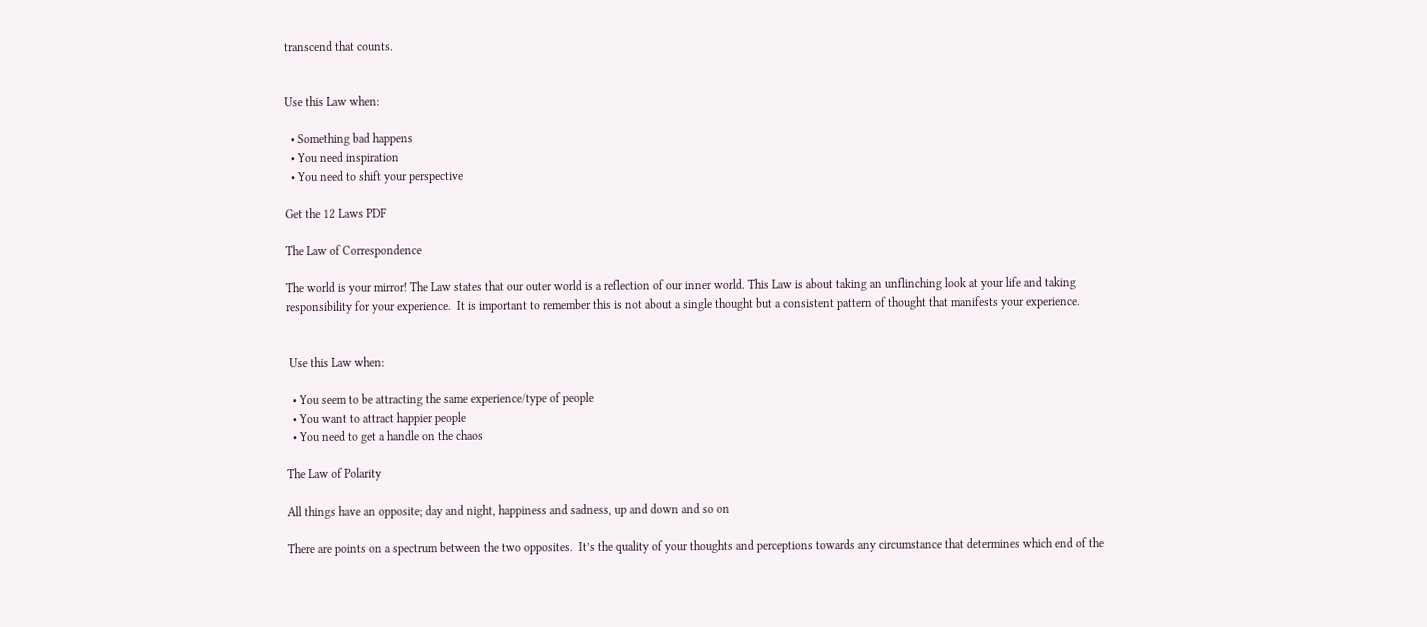transcend that counts.


Use this Law when:

  • Something bad happens
  • You need inspiration
  • You need to shift your perspective

Get the 12 Laws PDF

The Law of Correspondence

The world is your mirror! The Law states that our outer world is a reflection of our inner world. This Law is about taking an unflinching look at your life and taking responsibility for your experience.  It is important to remember this is not about a single thought but a consistent pattern of thought that manifests your experience.


 Use this Law when:

  • You seem to be attracting the same experience/type of people
  • You want to attract happier people
  • You need to get a handle on the chaos

The Law of Polarity

All things have an opposite; day and night, happiness and sadness, up and down and so on

There are points on a spectrum between the two opposites.  It’s the quality of your thoughts and perceptions towards any circumstance that determines which end of the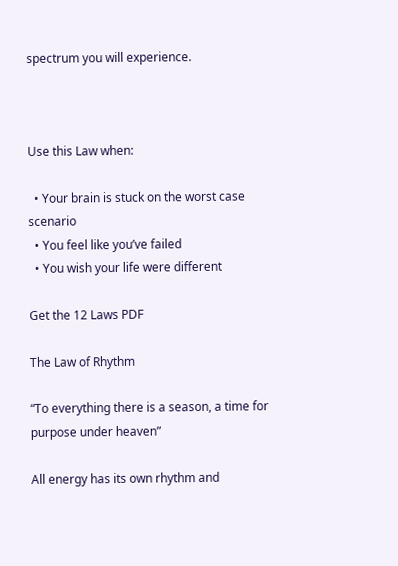spectrum you will experience.



Use this Law when:

  • Your brain is stuck on the worst case scenario
  • You feel like you’ve failed
  • You wish your life were different

Get the 12 Laws PDF

The Law of Rhythm

“To everything there is a season, a time for purpose under heaven”

All energy has its own rhythm and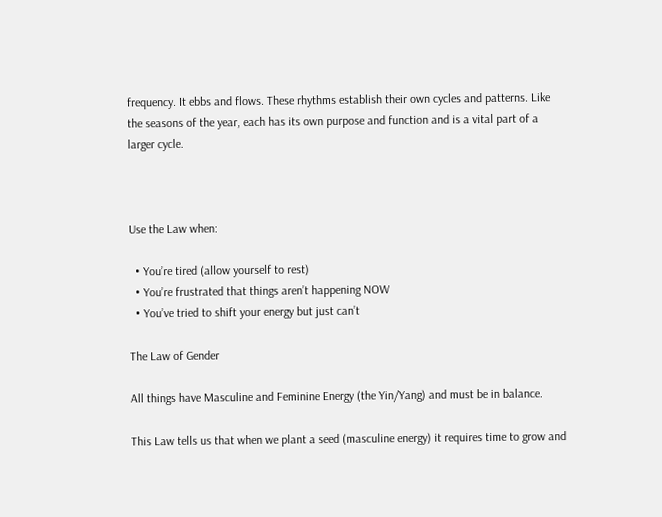frequency. It ebbs and flows. These rhythms establish their own cycles and patterns. Like the seasons of the year, each has its own purpose and function and is a vital part of a larger cycle.



Use the Law when:

  • You’re tired (allow yourself to rest)
  • You’re frustrated that things aren’t happening NOW
  • You’ve tried to shift your energy but just can’t

The Law of Gender

All things have Masculine and Feminine Energy (the Yin/Yang) and must be in balance.

This Law tells us that when we plant a seed (masculine energy) it requires time to grow and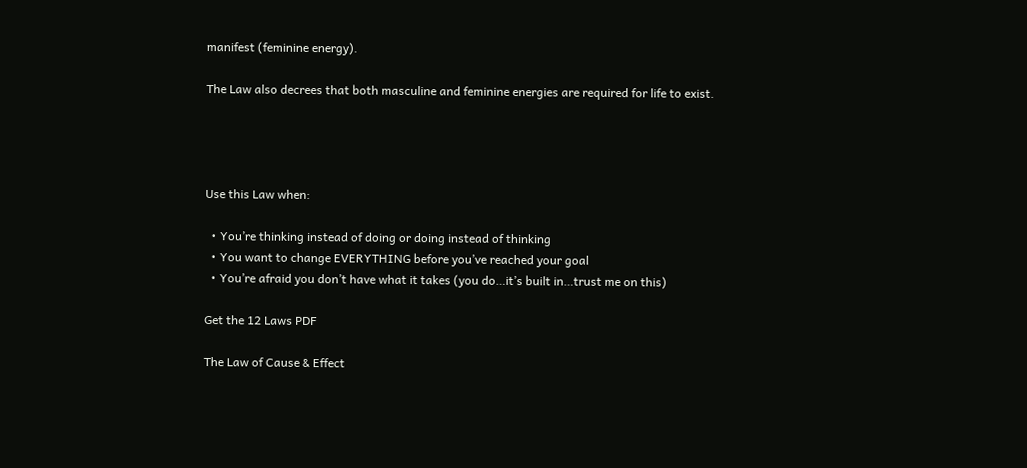manifest (feminine energy).

The Law also decrees that both masculine and feminine energies are required for life to exist.




Use this Law when:

  • You’re thinking instead of doing or doing instead of thinking
  • You want to change EVERYTHING before you’ve reached your goal
  • You’re afraid you don’t have what it takes (you do…it’s built in…trust me on this)

Get the 12 Laws PDF

The Law of Cause & Effect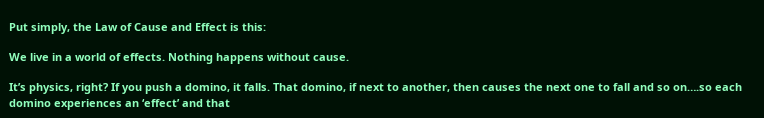Put simply, the Law of Cause and Effect is this:

We live in a world of effects. Nothing happens without cause.

It’s physics, right? If you push a domino, it falls. That domino, if next to another, then causes the next one to fall and so on….so each domino experiences an ‘effect’ and that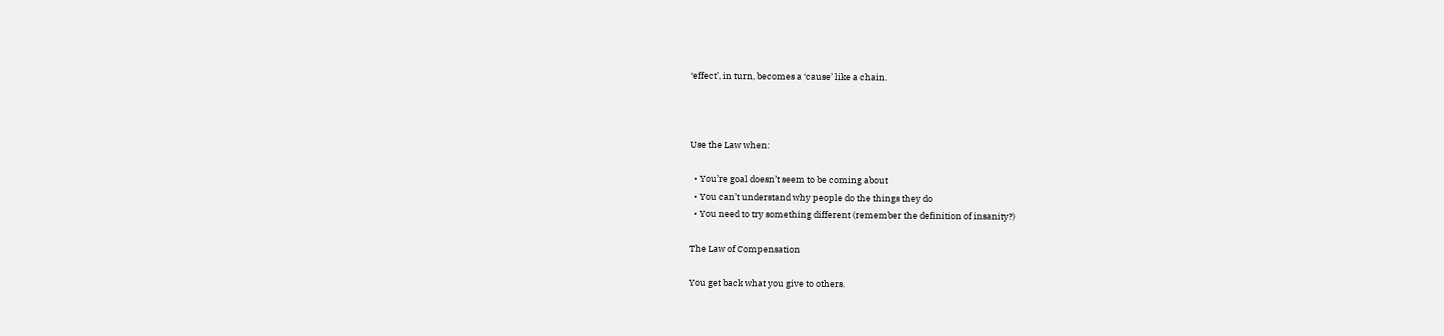‘effect’, in turn, becomes a ‘cause’ like a chain.



Use the Law when:

  • You’re goal doesn’t seem to be coming about
  • You can’t understand why people do the things they do
  • You need to try something different (remember the definition of insanity?)

The Law of Compensation

You get back what you give to others.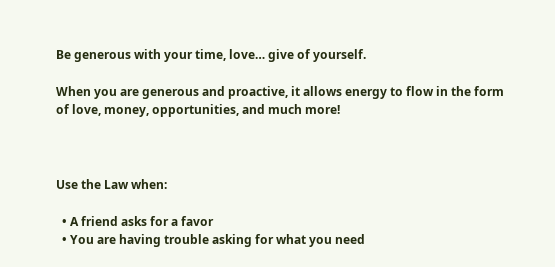Be generous with your time, love… give of yourself.

When you are generous and proactive, it allows energy to flow in the form of love, money, opportunities, and much more!



Use the Law when:

  • A friend asks for a favor
  • You are having trouble asking for what you need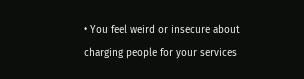• You feel weird or insecure about charging people for your services